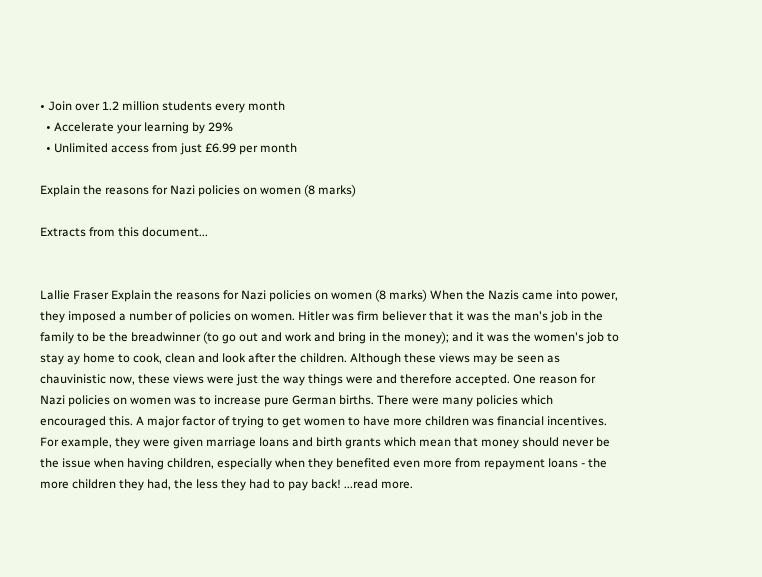• Join over 1.2 million students every month
  • Accelerate your learning by 29%
  • Unlimited access from just £6.99 per month

Explain the reasons for Nazi policies on women (8 marks)

Extracts from this document...


Lallie Fraser Explain the reasons for Nazi policies on women (8 marks) When the Nazis came into power, they imposed a number of policies on women. Hitler was firm believer that it was the man's job in the family to be the breadwinner (to go out and work and bring in the money); and it was the women's job to stay ay home to cook, clean and look after the children. Although these views may be seen as chauvinistic now, these views were just the way things were and therefore accepted. One reason for Nazi policies on women was to increase pure German births. There were many policies which encouraged this. A major factor of trying to get women to have more children was financial incentives. For example, they were given marriage loans and birth grants which mean that money should never be the issue when having children, especially when they benefited even more from repayment loans - the more children they had, the less they had to pay back! ...read more.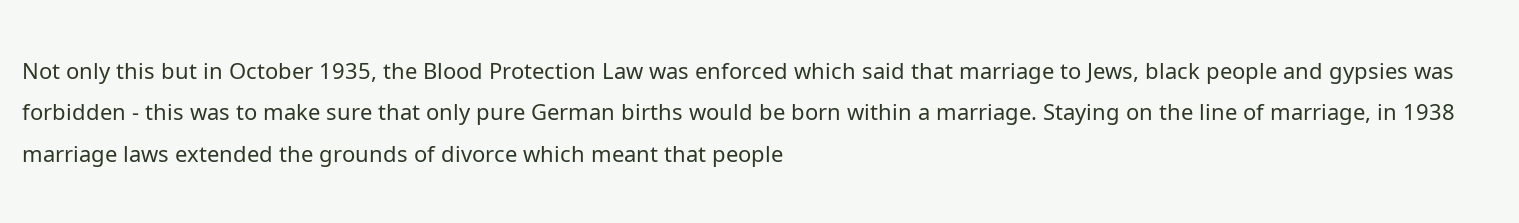Not only this but in October 1935, the Blood Protection Law was enforced which said that marriage to Jews, black people and gypsies was forbidden - this was to make sure that only pure German births would be born within a marriage. Staying on the line of marriage, in 1938 marriage laws extended the grounds of divorce which meant that people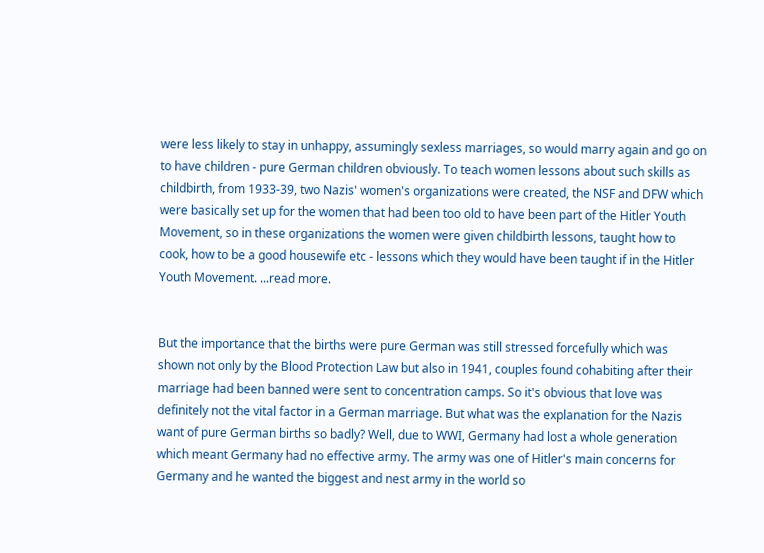were less likely to stay in unhappy, assumingly sexless marriages, so would marry again and go on to have children - pure German children obviously. To teach women lessons about such skills as childbirth, from 1933-39, two Nazis' women's organizations were created, the NSF and DFW which were basically set up for the women that had been too old to have been part of the Hitler Youth Movement, so in these organizations the women were given childbirth lessons, taught how to cook, how to be a good housewife etc - lessons which they would have been taught if in the Hitler Youth Movement. ...read more.


But the importance that the births were pure German was still stressed forcefully which was shown not only by the Blood Protection Law but also in 1941, couples found cohabiting after their marriage had been banned were sent to concentration camps. So it's obvious that love was definitely not the vital factor in a German marriage. But what was the explanation for the Nazis want of pure German births so badly? Well, due to WWI, Germany had lost a whole generation which meant Germany had no effective army. The army was one of Hitler's main concerns for Germany and he wanted the biggest and nest army in the world so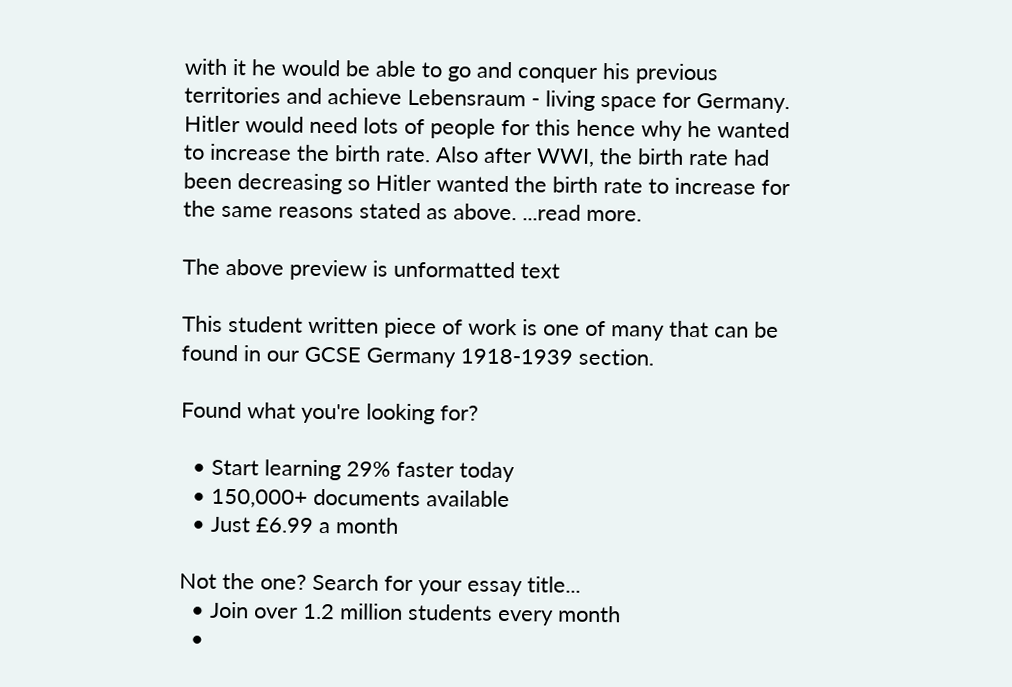with it he would be able to go and conquer his previous territories and achieve Lebensraum - living space for Germany. Hitler would need lots of people for this hence why he wanted to increase the birth rate. Also after WWI, the birth rate had been decreasing so Hitler wanted the birth rate to increase for the same reasons stated as above. ...read more.

The above preview is unformatted text

This student written piece of work is one of many that can be found in our GCSE Germany 1918-1939 section.

Found what you're looking for?

  • Start learning 29% faster today
  • 150,000+ documents available
  • Just £6.99 a month

Not the one? Search for your essay title...
  • Join over 1.2 million students every month
  •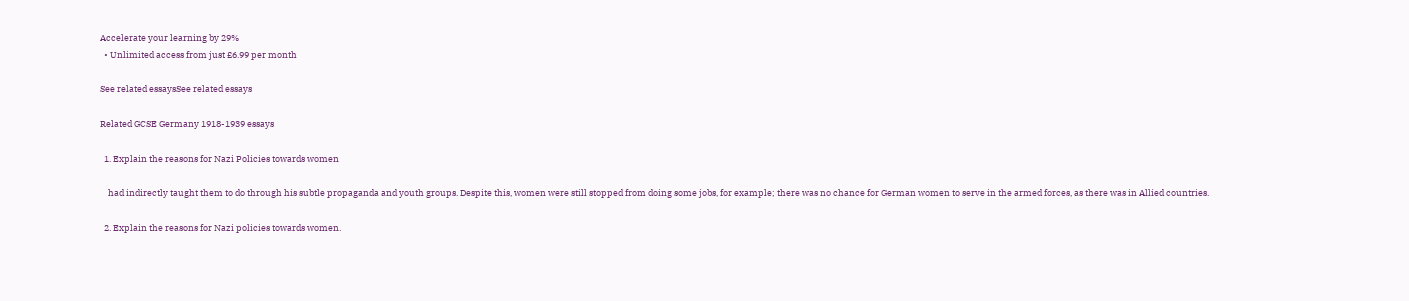Accelerate your learning by 29%
  • Unlimited access from just £6.99 per month

See related essaysSee related essays

Related GCSE Germany 1918-1939 essays

  1. Explain the reasons for Nazi Policies towards women

    had indirectly taught them to do through his subtle propaganda and youth groups. Despite this, women were still stopped from doing some jobs, for example; there was no chance for German women to serve in the armed forces, as there was in Allied countries.

  2. Explain the reasons for Nazi policies towards women.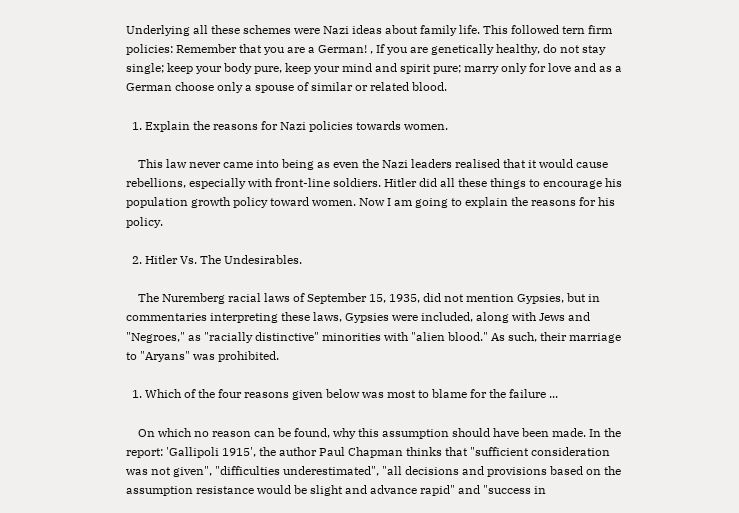Underlying all these schemes were Nazi ideas about family life. This followed tern firm policies: Remember that you are a German! , If you are genetically healthy, do not stay single; keep your body pure, keep your mind and spirit pure; marry only for love and as a German choose only a spouse of similar or related blood.

  1. Explain the reasons for Nazi policies towards women.

    This law never came into being as even the Nazi leaders realised that it would cause rebellions, especially with front-line soldiers. Hitler did all these things to encourage his population growth policy toward women. Now I am going to explain the reasons for his policy.

  2. Hitler Vs. The Undesirables.

    The Nuremberg racial laws of September 15, 1935, did not mention Gypsies, but in commentaries interpreting these laws, Gypsies were included, along with Jews and "Negroes," as "racially distinctive" minorities with "alien blood." As such, their marriage to "Aryans" was prohibited.

  1. Which of the four reasons given below was most to blame for the failure ...

    On which no reason can be found, why this assumption should have been made. In the report: 'Gallipoli 1915', the author Paul Chapman thinks that "sufficient consideration was not given", "difficulties underestimated", "all decisions and provisions based on the assumption resistance would be slight and advance rapid" and "success in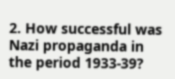2. How successful was Nazi propaganda in the period 1933-39?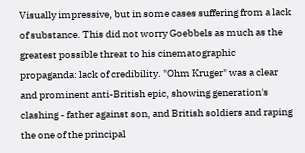Visually impressive, but in some cases suffering from a lack of substance. This did not worry Goebbels as much as the greatest possible threat to his cinematographic propaganda: lack of credibility. "Ohm Kruger" was a clear and prominent anti-British epic, showing generation's clashing - father against son, and British soldiers and raping the one of the principal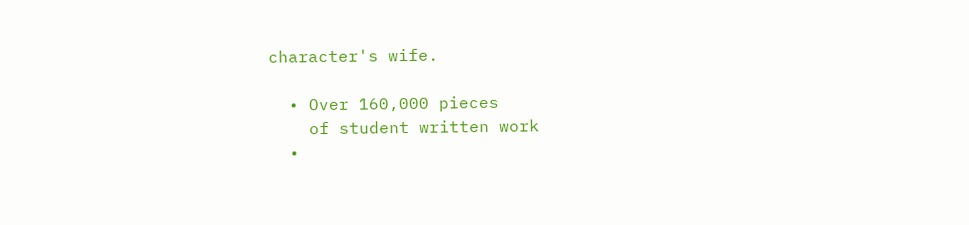character's wife.

  • Over 160,000 pieces
    of student written work
  •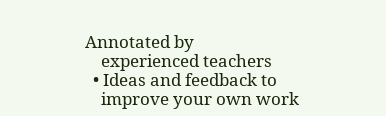Annotated by
    experienced teachers
  • Ideas and feedback to
    improve your own work